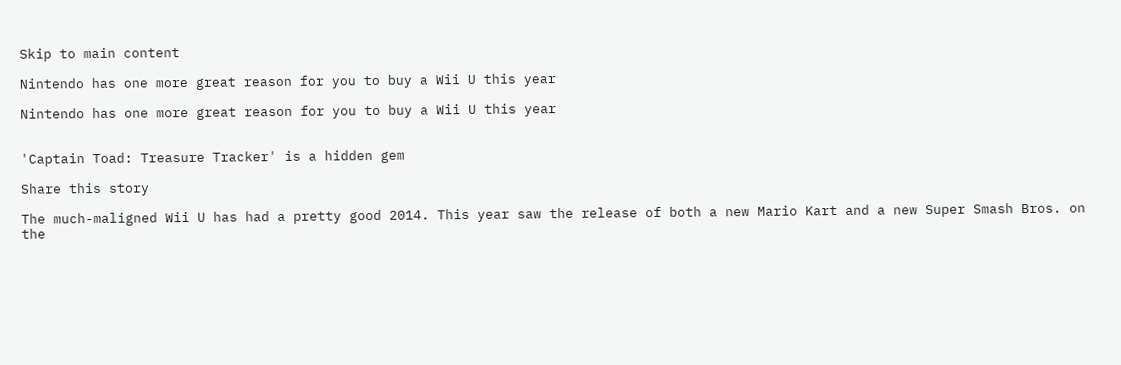Skip to main content

Nintendo has one more great reason for you to buy a Wii U this year

Nintendo has one more great reason for you to buy a Wii U this year


'Captain Toad: Treasure Tracker' is a hidden gem

Share this story

The much-maligned Wii U has had a pretty good 2014. This year saw the release of both a new Mario Kart and a new Super Smash Bros. on the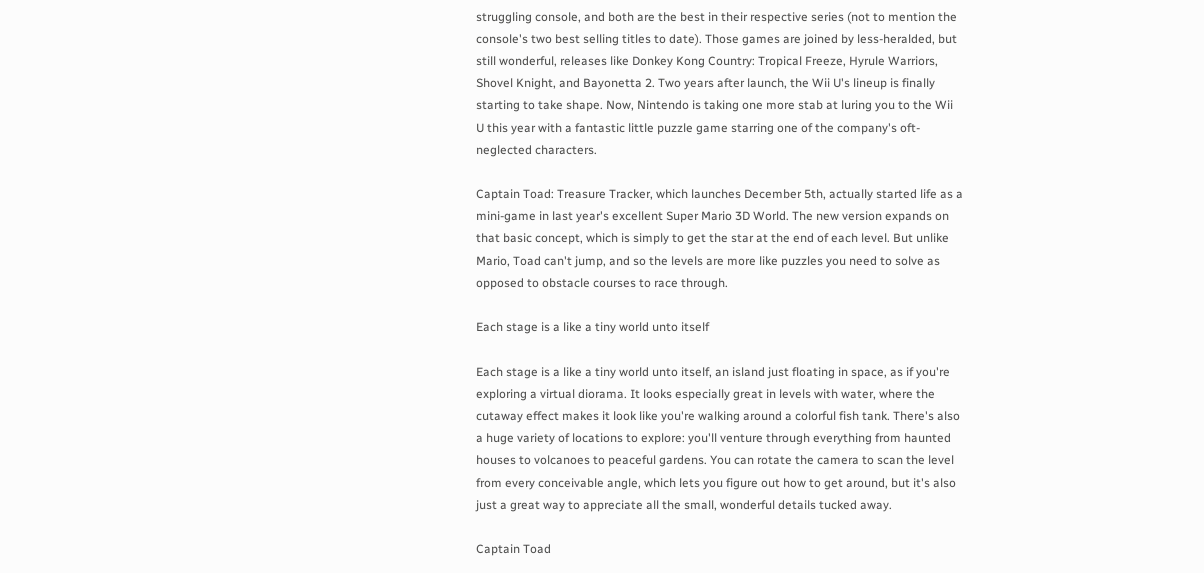struggling console, and both are the best in their respective series (not to mention the console's two best selling titles to date). Those games are joined by less-heralded, but still wonderful, releases like Donkey Kong Country: Tropical Freeze, Hyrule Warriors, Shovel Knight, and Bayonetta 2. Two years after launch, the Wii U's lineup is finally starting to take shape. Now, Nintendo is taking one more stab at luring you to the Wii U this year with a fantastic little puzzle game starring one of the company's oft-neglected characters.

Captain Toad: Treasure Tracker, which launches December 5th, actually started life as a mini-game in last year's excellent Super Mario 3D World. The new version expands on that basic concept, which is simply to get the star at the end of each level. But unlike Mario, Toad can't jump, and so the levels are more like puzzles you need to solve as opposed to obstacle courses to race through.

Each stage is a like a tiny world unto itself

Each stage is a like a tiny world unto itself, an island just floating in space, as if you're exploring a virtual diorama. It looks especially great in levels with water, where the cutaway effect makes it look like you're walking around a colorful fish tank. There's also a huge variety of locations to explore: you'll venture through everything from haunted houses to volcanoes to peaceful gardens. You can rotate the camera to scan the level from every conceivable angle, which lets you figure out how to get around, but it's also just a great way to appreciate all the small, wonderful details tucked away.

Captain Toad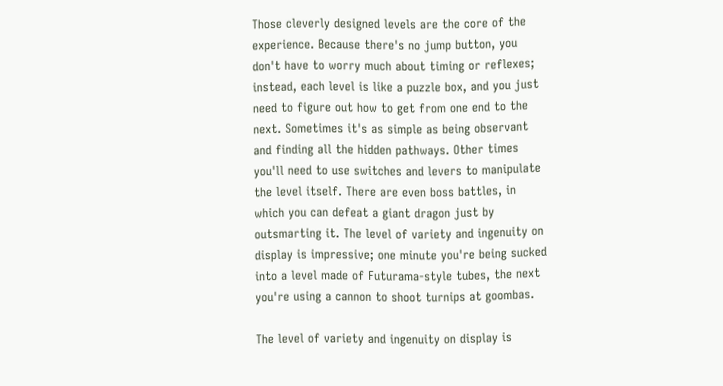Those cleverly designed levels are the core of the experience. Because there's no jump button, you don't have to worry much about timing or reflexes; instead, each level is like a puzzle box, and you just need to figure out how to get from one end to the next. Sometimes it's as simple as being observant and finding all the hidden pathways. Other times you'll need to use switches and levers to manipulate the level itself. There are even boss battles, in which you can defeat a giant dragon just by outsmarting it. The level of variety and ingenuity on display is impressive; one minute you're being sucked into a level made of Futurama-style tubes, the next you're using a cannon to shoot turnips at goombas.

The level of variety and ingenuity on display is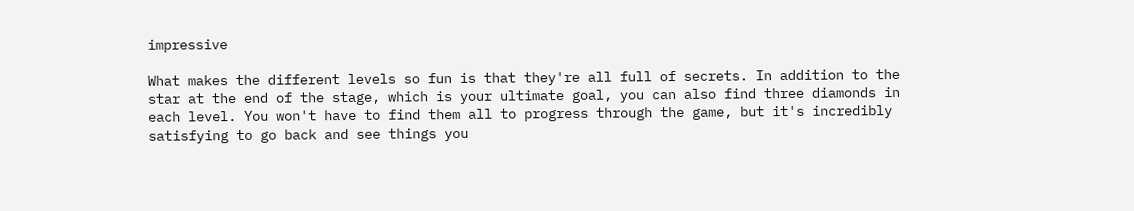impressive

What makes the different levels so fun is that they're all full of secrets. In addition to the star at the end of the stage, which is your ultimate goal, you can also find three diamonds in each level. You won't have to find them all to progress through the game, but it's incredibly satisfying to go back and see things you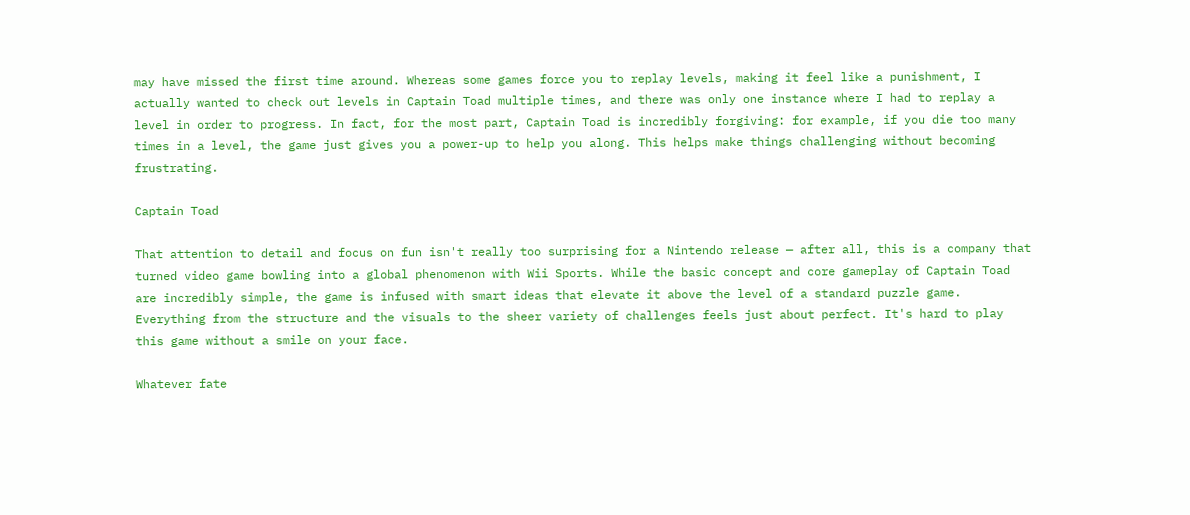may have missed the first time around. Whereas some games force you to replay levels, making it feel like a punishment, I actually wanted to check out levels in Captain Toad multiple times, and there was only one instance where I had to replay a level in order to progress. In fact, for the most part, Captain Toad is incredibly forgiving: for example, if you die too many times in a level, the game just gives you a power-up to help you along. This helps make things challenging without becoming frustrating.

Captain Toad

That attention to detail and focus on fun isn't really too surprising for a Nintendo release — after all, this is a company that turned video game bowling into a global phenomenon with Wii Sports. While the basic concept and core gameplay of Captain Toad are incredibly simple, the game is infused with smart ideas that elevate it above the level of a standard puzzle game. Everything from the structure and the visuals to the sheer variety of challenges feels just about perfect. It's hard to play this game without a smile on your face.

Whatever fate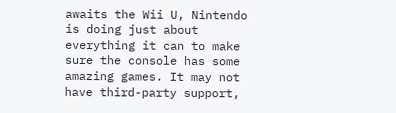awaits the Wii U, Nintendo is doing just about everything it can to make sure the console has some amazing games. It may not have third-party support,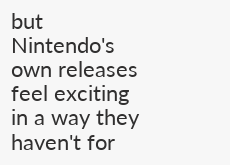but Nintendo's own releases feel exciting in a way they haven't for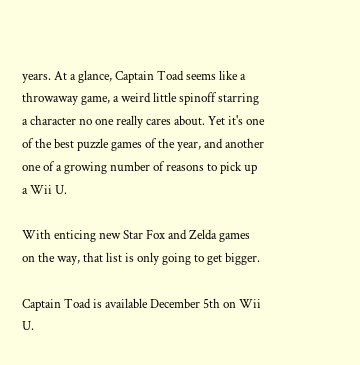years. At a glance, Captain Toad seems like a throwaway game, a weird little spinoff starring a character no one really cares about. Yet it's one of the best puzzle games of the year, and another one of a growing number of reasons to pick up a Wii U.

With enticing new Star Fox and Zelda games on the way, that list is only going to get bigger.

Captain Toad is available December 5th on Wii U.